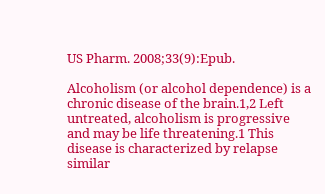US Pharm. 2008;33(9):Epub.

Alcoholism (or alcohol dependence) is a chronic disease of the brain.1,2 Left untreated, alcoholism is progressive and may be life threatening.1 This disease is characterized by relapse similar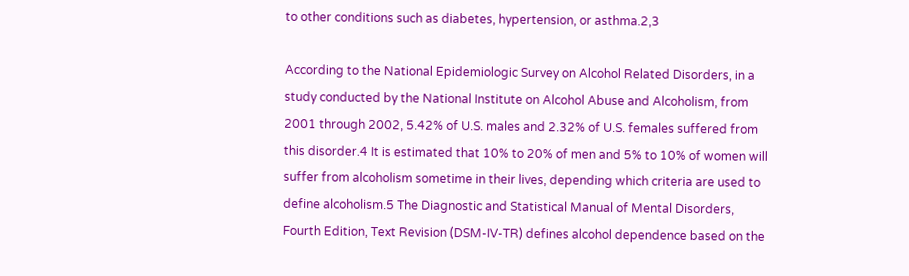to other conditions such as diabetes, hypertension, or asthma.2,3

According to the National Epidemiologic Survey on Alcohol Related Disorders, in a study conducted by the National Institute on Alcohol Abuse and Alcoholism, from 2001 through 2002, 5.42% of U.S. males and 2.32% of U.S. females suffered from this disorder.4 It is estimated that 10% to 20% of men and 5% to 10% of women will suffer from alcoholism sometime in their lives, depending which criteria are used to define alcoholism.5 The Diagnostic and Statistical Manual of Mental Disorders, Fourth Edition, Text Revision (DSM-IV-TR) defines alcohol dependence based on the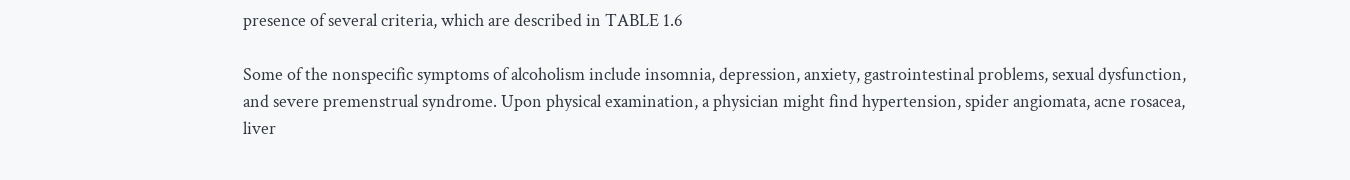presence of several criteria, which are described in TABLE 1.6

Some of the nonspecific symptoms of alcoholism include insomnia, depression, anxiety, gastrointestinal problems, sexual dysfunction, and severe premenstrual syndrome. Upon physical examination, a physician might find hypertension, spider angiomata, acne rosacea, liver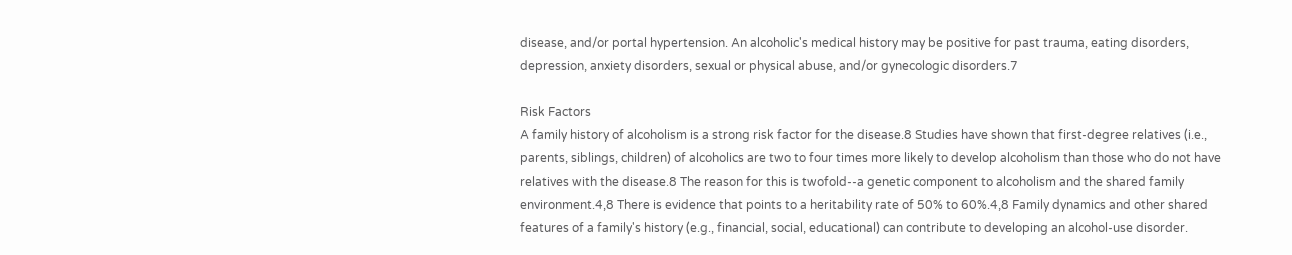disease, and/or portal hypertension. An alcoholic's medical history may be positive for past trauma, eating disorders, depression, anxiety disorders, sexual or physical abuse, and/or gynecologic disorders.7

Risk Factors
A family history of alcoholism is a strong risk factor for the disease.8 Studies have shown that first-degree relatives (i.e., parents, siblings, children) of alcoholics are two to four times more likely to develop alcoholism than those who do not have relatives with the disease.8 The reason for this is twofold--a genetic component to alcoholism and the shared family environment.4,8 There is evidence that points to a heritability rate of 50% to 60%.4,8 Family dynamics and other shared features of a family's history (e.g., financial, social, educational) can contribute to developing an alcohol-use disorder.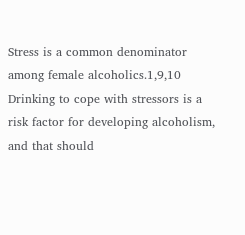Stress is a common denominator among female alcoholics.1,9,10 Drinking to cope with stressors is a risk factor for developing alcoholism, and that should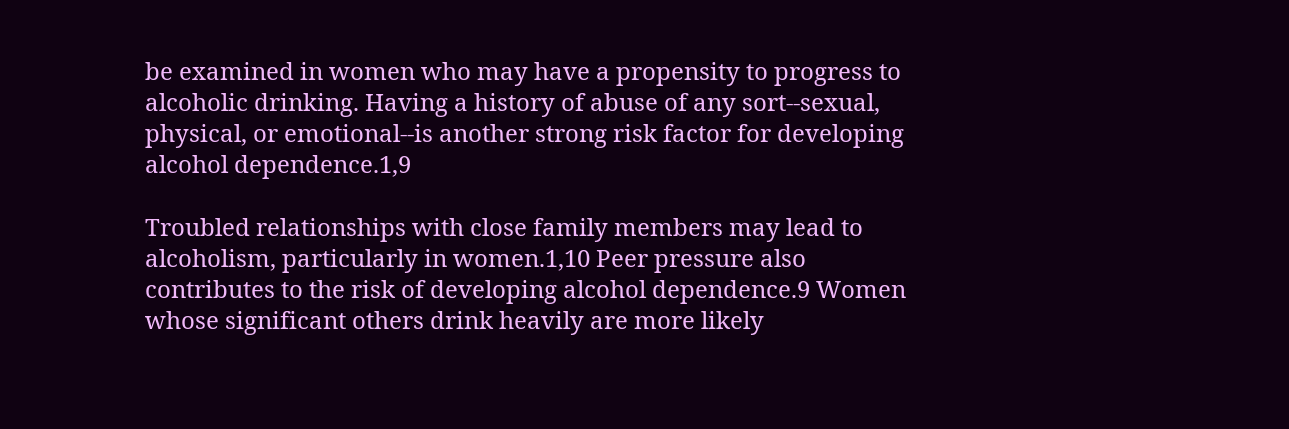be examined in women who may have a propensity to progress to alcoholic drinking. Having a history of abuse of any sort--sexual, physical, or emotional--is another strong risk factor for developing alcohol dependence.1,9

Troubled relationships with close family members may lead to alcoholism, particularly in women.1,10 Peer pressure also contributes to the risk of developing alcohol dependence.9 Women whose significant others drink heavily are more likely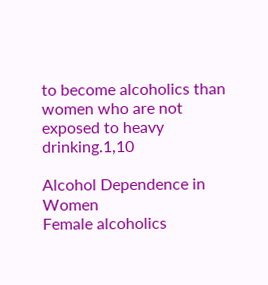to become alcoholics than women who are not exposed to heavy drinking.1,10

Alcohol Dependence in Women
Female alcoholics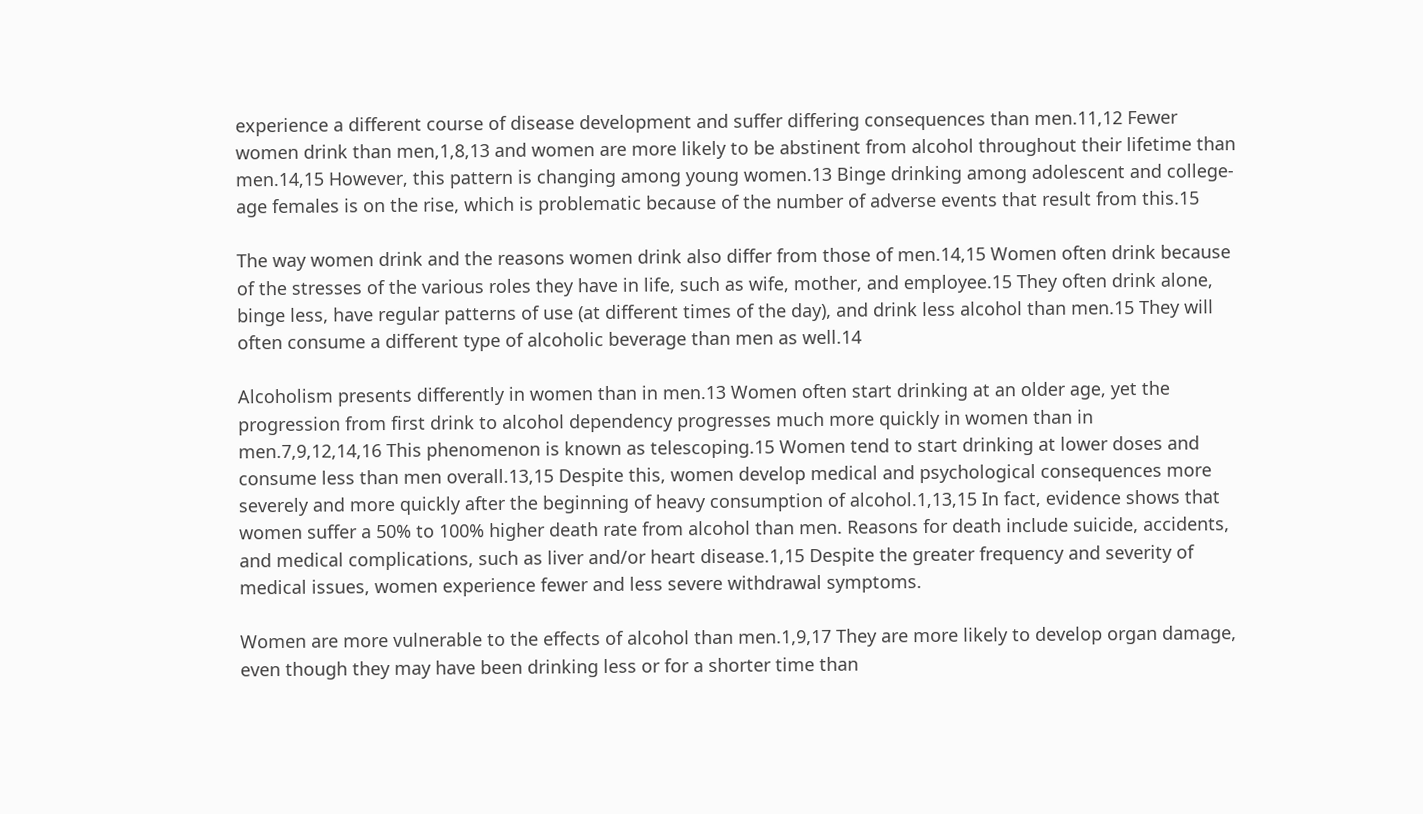experience a different course of disease development and suffer differing consequences than men.11,12 Fewer women drink than men,1,8,13 and women are more likely to be abstinent from alcohol throughout their lifetime than men.14,15 However, this pattern is changing among young women.13 Binge drinking among adolescent and college-age females is on the rise, which is problematic because of the number of adverse events that result from this.15

The way women drink and the reasons women drink also differ from those of men.14,15 Women often drink because of the stresses of the various roles they have in life, such as wife, mother, and employee.15 They often drink alone, binge less, have regular patterns of use (at different times of the day), and drink less alcohol than men.15 They will often consume a different type of alcoholic beverage than men as well.14

Alcoholism presents differently in women than in men.13 Women often start drinking at an older age, yet the progression from first drink to alcohol dependency progresses much more quickly in women than in men.7,9,12,14,16 This phenomenon is known as telescoping.15 Women tend to start drinking at lower doses and consume less than men overall.13,15 Despite this, women develop medical and psychological consequences more severely and more quickly after the beginning of heavy consumption of alcohol.1,13,15 In fact, evidence shows that women suffer a 50% to 100% higher death rate from alcohol than men. Reasons for death include suicide, accidents, and medical complications, such as liver and/or heart disease.1,15 Despite the greater frequency and severity of medical issues, women experience fewer and less severe withdrawal symptoms.

Women are more vulnerable to the effects of alcohol than men.1,9,17 They are more likely to develop organ damage, even though they may have been drinking less or for a shorter time than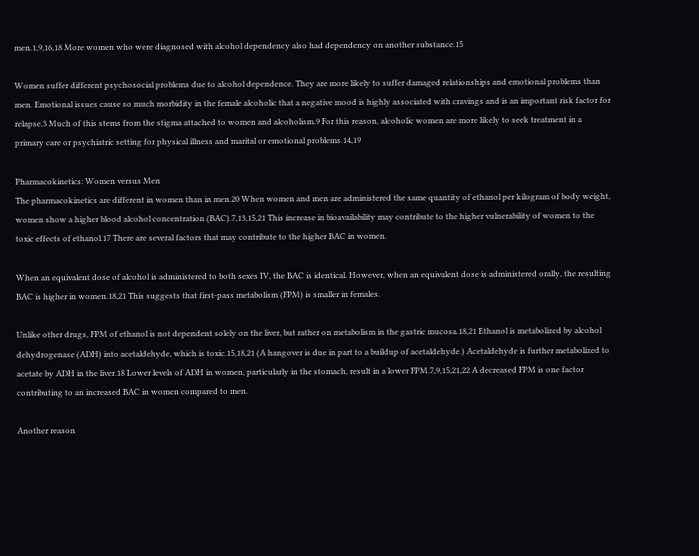men.1,9,16,18 More women who were diagnosed with alcohol dependency also had dependency on another substance.15

Women suffer different psychosocial problems due to alcohol dependence. They are more likely to suffer damaged relationships and emotional problems than men. Emotional issues cause so much morbidity in the female alcoholic that a negative mood is highly associated with cravings and is an important risk factor for relapse.3 Much of this stems from the stigma attached to women and alcoholism.9 For this reason, alcoholic women are more likely to seek treatment in a primary care or psychiatric setting for physical illness and marital or emotional problems.14,19

Pharmacokinetics: Women versus Men
The pharmacokinetics are different in women than in men.20 When women and men are administered the same quantity of ethanol per kilogram of body weight, women show a higher blood alcohol concentration (BAC).7,13,15,21 This increase in bioavailability may contribute to the higher vulnerability of women to the toxic effects of ethanol.17 There are several factors that may contribute to the higher BAC in women.

When an equivalent dose of alcohol is administered to both sexes IV, the BAC is identical. However, when an equivalent dose is administered orally, the resulting BAC is higher in women.18,21 This suggests that first-pass metabolism (FPM) is smaller in females.

Unlike other drugs, FPM of ethanol is not dependent solely on the liver, but rather on metabolism in the gastric mucosa.18,21 Ethanol is metabolized by alcohol dehydrogenase (ADH) into acetaldehyde, which is toxic.15,18,21 (A hangover is due in part to a buildup of acetaldehyde.) Acetaldehyde is further metabolized to acetate by ADH in the liver.18 Lower levels of ADH in women, particularly in the stomach, result in a lower FPM.7,9,15,21,22 A decreased FPM is one factor contributing to an increased BAC in women compared to men.

Another reason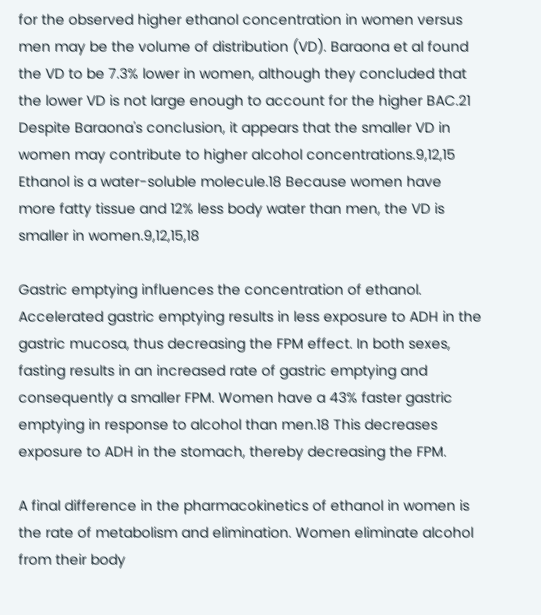for the observed higher ethanol concentration in women versus men may be the volume of distribution (VD). Baraona et al found the VD to be 7.3% lower in women, although they concluded that the lower VD is not large enough to account for the higher BAC.21 Despite Baraona's conclusion, it appears that the smaller VD in women may contribute to higher alcohol concentrations.9,12,15 Ethanol is a water-soluble molecule.18 Because women have more fatty tissue and 12% less body water than men, the VD is smaller in women.9,12,15,18

Gastric emptying influences the concentration of ethanol. Accelerated gastric emptying results in less exposure to ADH in the gastric mucosa, thus decreasing the FPM effect. In both sexes, fasting results in an increased rate of gastric emptying and consequently a smaller FPM. Women have a 43% faster gastric emptying in response to alcohol than men.18 This decreases exposure to ADH in the stomach, thereby decreasing the FPM.

A final difference in the pharmacokinetics of ethanol in women is the rate of metabolism and elimination. Women eliminate alcohol from their body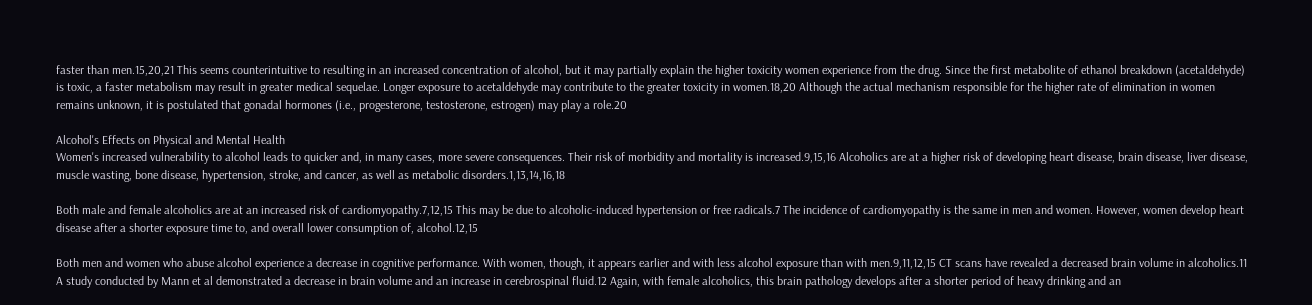faster than men.15,20,21 This seems counterintuitive to resulting in an increased concentration of alcohol, but it may partially explain the higher toxicity women experience from the drug. Since the first metabolite of ethanol breakdown (acetaldehyde) is toxic, a faster metabolism may result in greater medical sequelae. Longer exposure to acetaldehyde may contribute to the greater toxicity in women.18,20 Although the actual mechanism responsible for the higher rate of elimination in women remains unknown, it is postulated that gonadal hormones (i.e., progesterone, testosterone, estrogen) may play a role.20

Alcohol's Effects on Physical and Mental Health
Women's increased vulnerability to alcohol leads to quicker and, in many cases, more severe consequences. Their risk of morbidity and mortality is increased.9,15,16 Alcoholics are at a higher risk of developing heart disease, brain disease, liver disease, muscle wasting, bone disease, hypertension, stroke, and cancer, as well as metabolic disorders.1,13,14,16,18

Both male and female alcoholics are at an increased risk of cardiomyopathy.7,12,15 This may be due to alcoholic-induced hypertension or free radicals.7 The incidence of cardiomyopathy is the same in men and women. However, women develop heart disease after a shorter exposure time to, and overall lower consumption of, alcohol.12,15

Both men and women who abuse alcohol experience a decrease in cognitive performance. With women, though, it appears earlier and with less alcohol exposure than with men.9,11,12,15 CT scans have revealed a decreased brain volume in alcoholics.11 A study conducted by Mann et al demonstrated a decrease in brain volume and an increase in cerebrospinal fluid.12 Again, with female alcoholics, this brain pathology develops after a shorter period of heavy drinking and an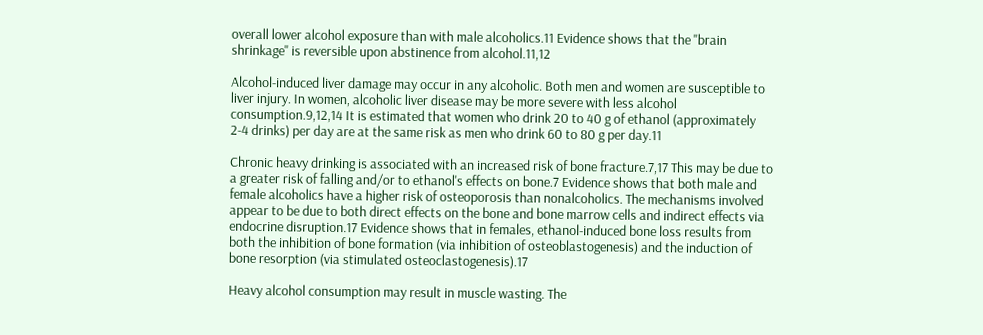overall lower alcohol exposure than with male alcoholics.11 Evidence shows that the "brain shrinkage" is reversible upon abstinence from alcohol.11,12

Alcohol-induced liver damage may occur in any alcoholic. Both men and women are susceptible to liver injury. In women, alcoholic liver disease may be more severe with less alcohol consumption.9,12,14 It is estimated that women who drink 20 to 40 g of ethanol (approximately 2-4 drinks) per day are at the same risk as men who drink 60 to 80 g per day.11

Chronic heavy drinking is associated with an increased risk of bone fracture.7,17 This may be due to a greater risk of falling and/or to ethanol's effects on bone.7 Evidence shows that both male and female alcoholics have a higher risk of osteoporosis than nonalcoholics. The mechanisms involved appear to be due to both direct effects on the bone and bone marrow cells and indirect effects via endocrine disruption.17 Evidence shows that in females, ethanol-induced bone loss results from both the inhibition of bone formation (via inhibition of osteoblastogenesis) and the induction of bone resorption (via stimulated osteoclastogenesis).17

Heavy alcohol consumption may result in muscle wasting. The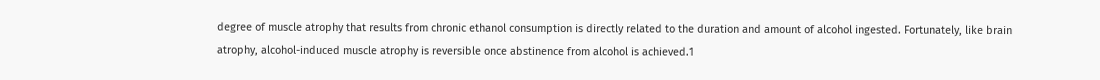degree of muscle atrophy that results from chronic ethanol consumption is directly related to the duration and amount of alcohol ingested. Fortunately, like brain atrophy, alcohol-induced muscle atrophy is reversible once abstinence from alcohol is achieved.1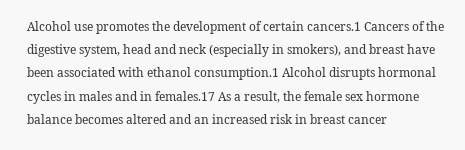Alcohol use promotes the development of certain cancers.1 Cancers of the digestive system, head and neck (especially in smokers), and breast have been associated with ethanol consumption.1 Alcohol disrupts hormonal cycles in males and in females.17 As a result, the female sex hormone balance becomes altered and an increased risk in breast cancer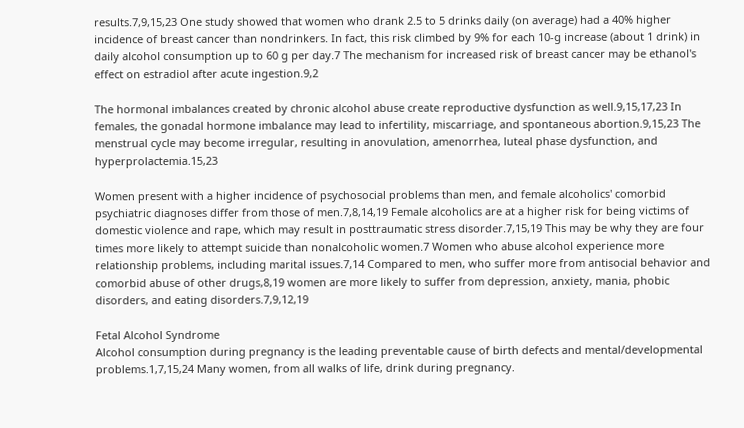results.7,9,15,23 One study showed that women who drank 2.5 to 5 drinks daily (on average) had a 40% higher incidence of breast cancer than nondrinkers. In fact, this risk climbed by 9% for each 10-g increase (about 1 drink) in daily alcohol consumption up to 60 g per day.7 The mechanism for increased risk of breast cancer may be ethanol's effect on estradiol after acute ingestion.9,2

The hormonal imbalances created by chronic alcohol abuse create reproductive dysfunction as well.9,15,17,23 In females, the gonadal hormone imbalance may lead to infertility, miscarriage, and spontaneous abortion.9,15,23 The menstrual cycle may become irregular, resulting in anovulation, amenorrhea, luteal phase dysfunction, and hyperprolactemia.15,23

Women present with a higher incidence of psychosocial problems than men, and female alcoholics' comorbid psychiatric diagnoses differ from those of men.7,8,14,19 Female alcoholics are at a higher risk for being victims of domestic violence and rape, which may result in posttraumatic stress disorder.7,15,19 This may be why they are four times more likely to attempt suicide than nonalcoholic women.7 Women who abuse alcohol experience more relationship problems, including marital issues.7,14 Compared to men, who suffer more from antisocial behavior and comorbid abuse of other drugs,8,19 women are more likely to suffer from depression, anxiety, mania, phobic disorders, and eating disorders.7,9,12,19

Fetal Alcohol Syndrome
Alcohol consumption during pregnancy is the leading preventable cause of birth defects and mental/developmental problems.1,7,15,24 Many women, from all walks of life, drink during pregnancy.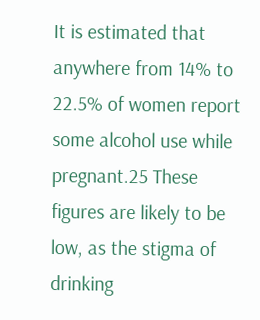It is estimated that anywhere from 14% to 22.5% of women report some alcohol use while pregnant.25 These figures are likely to be low, as the stigma of drinking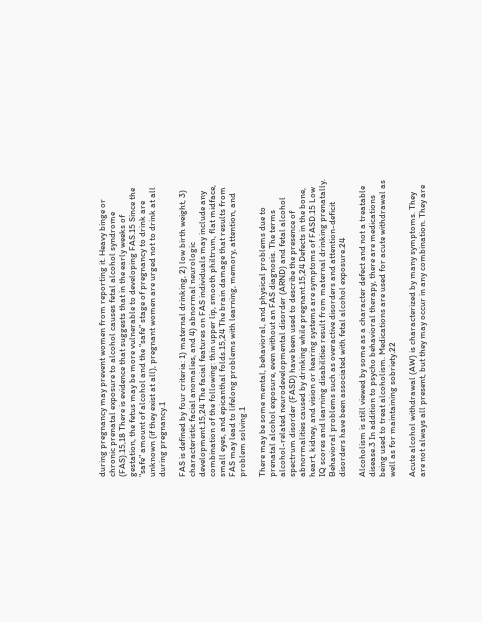during pregnancy may prevent women from reporting it. Heavy binge or chronic prenatal exposure to alcohol causes fetal alcohol syndrome (FAS).15,18 There is evidence that suggests that in the early weeks of gestation, the fetus may be more vulnerable to developing FAS.15 Since the "safe" amount of alcohol and the "safe" stage of pregnancy to drink are unknown (if they exist at all), pregnant women are urged not to drink at all during pregnancy.1

FAS is defined by four criteria: 1) maternal drinking, 2) low birth weight, 3) characteristic facial anomalies, and 4) abnormal neurologic development.15,24 The facial features on FAS individuals may include any combination of the following: thin upper lip, smooth philtrum, flat midface, small eyes, and epicanthal folds.15,24 The brain damage that results from FAS may lead to lifelong problems with learning, memory, attention, and problem solving.1

There may be some mental, behavioral, and physical problems due to prenatal alcohol exposure, even without an FAS diagnosis. The terms alcohol-related neurodevelopmental disorder (ARND) and fetal alcohol spectrum disorder (FASD) have been used to describe the presence of abnormalities caused by drinking while pregnant.15,24 Defects in the bone, heart, kidney, and vision or hearing systems are symptoms of FASD.15 Low IQ scores and learning disabilities result from maternal drinking prenatally. Behavioral problems such as overactive disorders and attention-deficit disorders have been associated with fetal alcohol exposure.24

Alcoholism is still viewed by some as a character defect and not a treatable disease.3 In addition to psycho behavioral therapy, there are medications being used to treat alcoholism. Medications are used for acute withdrawal as well as for maintaining sobriety.22

Acute alcohol withdrawal (AW) is characterized by many symptoms. They are not always all present, but they may occur in any combination. They are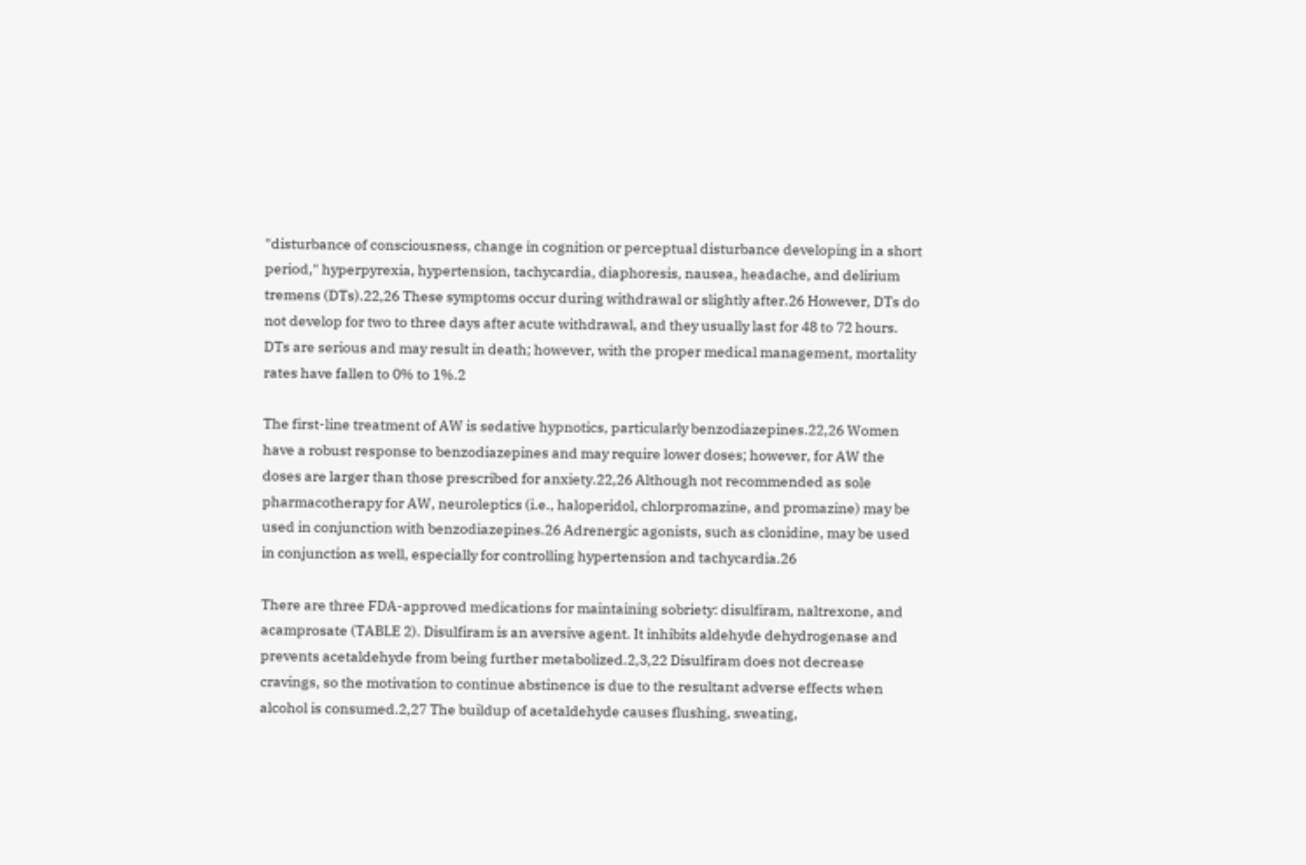"disturbance of consciousness, change in cognition or perceptual disturbance developing in a short period," hyperpyrexia, hypertension, tachycardia, diaphoresis, nausea, headache, and delirium tremens (DTs).22,26 These symptoms occur during withdrawal or slightly after.26 However, DTs do not develop for two to three days after acute withdrawal, and they usually last for 48 to 72 hours. DTs are serious and may result in death; however, with the proper medical management, mortality rates have fallen to 0% to 1%.2

The first-line treatment of AW is sedative hypnotics, particularly benzodiazepines.22,26 Women have a robust response to benzodiazepines and may require lower doses; however, for AW the doses are larger than those prescribed for anxiety.22,26 Although not recommended as sole pharmacotherapy for AW, neuroleptics (i.e., haloperidol, chlorpromazine, and promazine) may be used in conjunction with benzodiazepines.26 Adrenergic agonists, such as clonidine, may be used in conjunction as well, especially for controlling hypertension and tachycardia.26

There are three FDA-approved medications for maintaining sobriety: disulfiram, naltrexone, and acamprosate (TABLE 2). Disulfiram is an aversive agent. It inhibits aldehyde dehydrogenase and prevents acetaldehyde from being further metabolized.2,3,22 Disulfiram does not decrease cravings, so the motivation to continue abstinence is due to the resultant adverse effects when alcohol is consumed.2,27 The buildup of acetaldehyde causes flushing, sweating,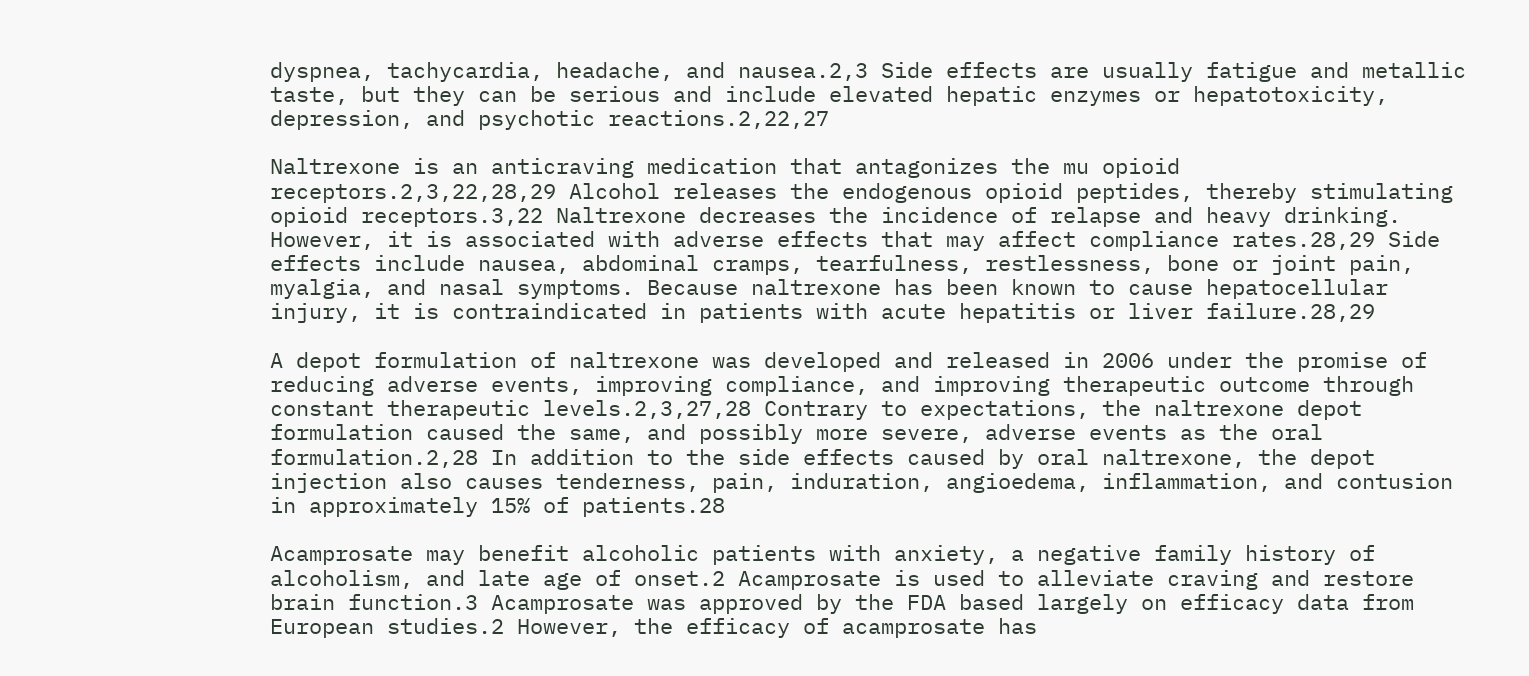dyspnea, tachycardia, headache, and nausea.2,3 Side effects are usually fatigue and metallic taste, but they can be serious and include elevated hepatic enzymes or hepatotoxicity, depression, and psychotic reactions.2,22,27

Naltrexone is an anticraving medication that antagonizes the mu opioid receptors.2,3,22,28,29 Alcohol releases the endogenous opioid peptides, thereby stimulating opioid receptors.3,22 Naltrexone decreases the incidence of relapse and heavy drinking. However, it is associated with adverse effects that may affect compliance rates.28,29 Side effects include nausea, abdominal cramps, tearfulness, restlessness, bone or joint pain, myalgia, and nasal symptoms. Because naltrexone has been known to cause hepatocellular injury, it is contraindicated in patients with acute hepatitis or liver failure.28,29

A depot formulation of naltrexone was developed and released in 2006 under the promise of reducing adverse events, improving compliance, and improving therapeutic outcome through constant therapeutic levels.2,3,27,28 Contrary to expectations, the naltrexone depot formulation caused the same, and possibly more severe, adverse events as the oral formulation.2,28 In addition to the side effects caused by oral naltrexone, the depot injection also causes tenderness, pain, induration, angioedema, inflammation, and contusion in approximately 15% of patients.28

Acamprosate may benefit alcoholic patients with anxiety, a negative family history of alcoholism, and late age of onset.2 Acamprosate is used to alleviate craving and restore brain function.3 Acamprosate was approved by the FDA based largely on efficacy data from European studies.2 However, the efficacy of acamprosate has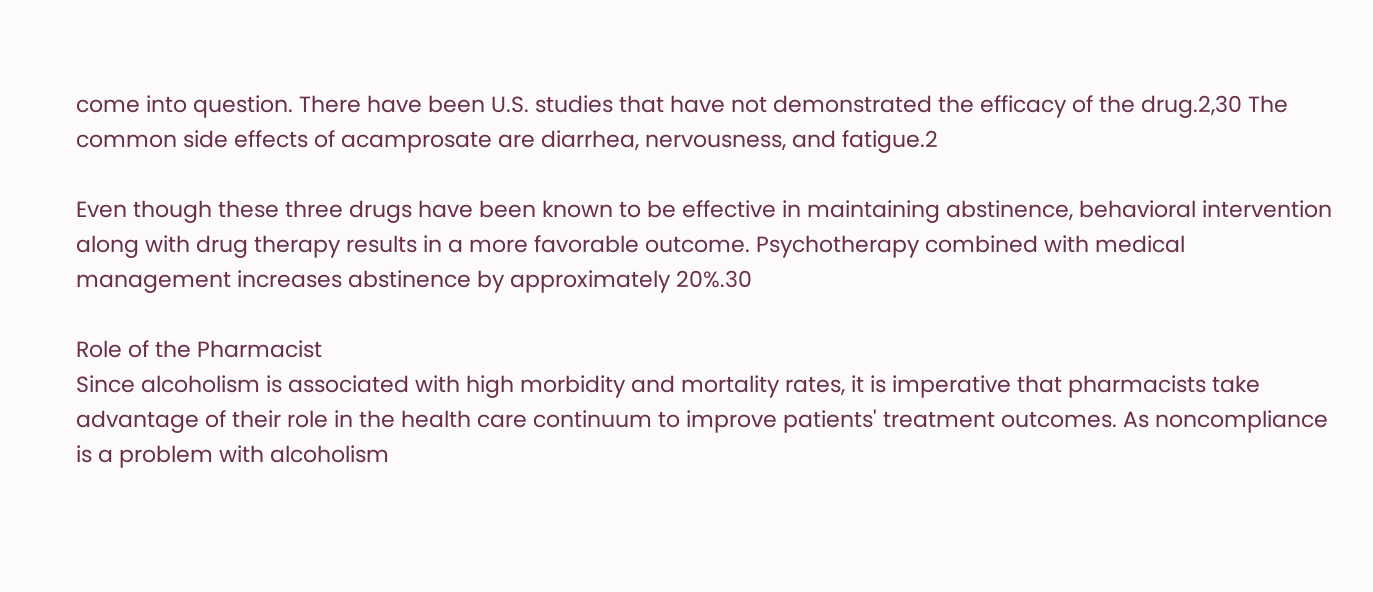come into question. There have been U.S. studies that have not demonstrated the efficacy of the drug.2,30 The common side effects of acamprosate are diarrhea, nervousness, and fatigue.2

Even though these three drugs have been known to be effective in maintaining abstinence, behavioral intervention along with drug therapy results in a more favorable outcome. Psychotherapy combined with medical management increases abstinence by approximately 20%.30

Role of the Pharmacist
Since alcoholism is associated with high morbidity and mortality rates, it is imperative that pharmacists take advantage of their role in the health care continuum to improve patients' treatment outcomes. As noncompliance is a problem with alcoholism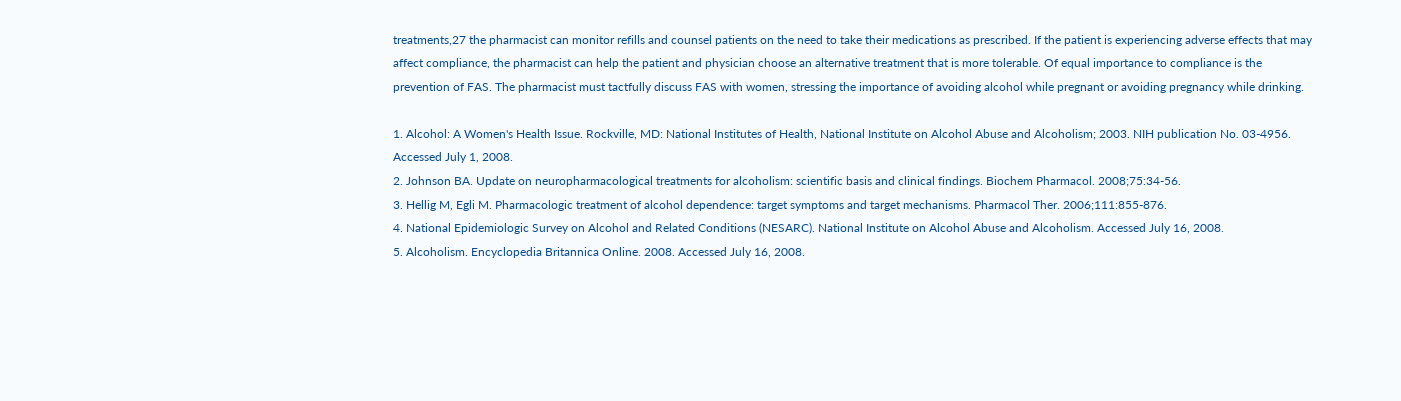treatments,27 the pharmacist can monitor refills and counsel patients on the need to take their medications as prescribed. If the patient is experiencing adverse effects that may affect compliance, the pharmacist can help the patient and physician choose an alternative treatment that is more tolerable. Of equal importance to compliance is the prevention of FAS. The pharmacist must tactfully discuss FAS with women, stressing the importance of avoiding alcohol while pregnant or avoiding pregnancy while drinking.

1. Alcohol: A Women's Health Issue. Rockville, MD: National Institutes of Health, National Institute on Alcohol Abuse and Alcoholism; 2003. NIH publication No. 03-4956. Accessed July 1, 2008.
2. Johnson BA. Update on neuropharmacological treatments for alcoholism: scientific basis and clinical findings. Biochem Pharmacol. 2008;75:34-56.
3. Hellig M, Egli M. Pharmacologic treatment of alcohol dependence: target symptoms and target mechanisms. Pharmacol Ther. 2006;111:855-876.
4. National Epidemiologic Survey on Alcohol and Related Conditions (NESARC). National Institute on Alcohol Abuse and Alcoholism. Accessed July 16, 2008.
5. Alcoholism. Encyclopedia Britannica Online. 2008. Accessed July 16, 2008.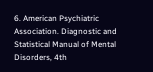6. American Psychiatric Association. Diagnostic and Statistical Manual of Mental Disorders, 4th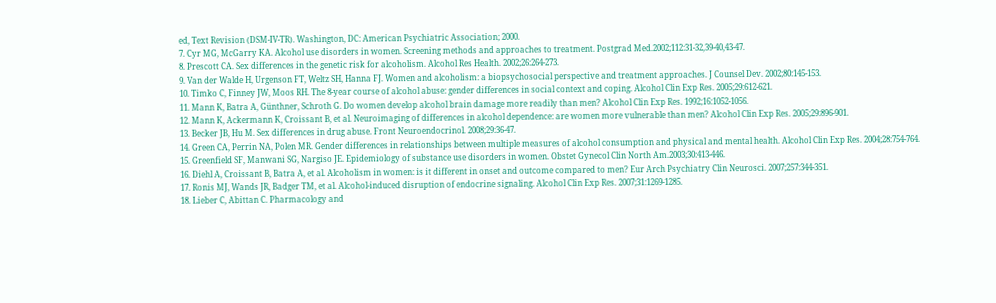ed, Text Revision (DSM-IV-TR). Washington, DC: American Psychiatric Association; 2000.
7. Cyr MG, McGarry KA. Alcohol use disorders in women. Screening methods and approaches to treatment. Postgrad Med.2002;112:31-32,39-40,43-47.
8. Prescott CA. Sex differences in the genetic risk for alcoholism. Alcohol Res Health. 2002;26:264-273.
9. Van der Walde H, Urgenson FT, Weltz SH, Hanna FJ. Women and alcoholism: a biopsychosocial perspective and treatment approaches. J Counsel Dev. 2002;80:145-153.
10. Timko C, Finney JW, Moos RH. The 8-year course of alcohol abuse: gender differences in social context and coping. Alcohol Clin Exp Res. 2005;29:612-621.
11. Mann K, Batra A, Günthner, Schroth G. Do women develop alcohol brain damage more readily than men? Alcohol Clin Exp Res. 1992;16:1052-1056.
12. Mann K, Ackermann K, Croissant B, et al. Neuroimaging of differences in alcohol dependence: are women more vulnerable than men? Alcohol Clin Exp Res. 2005;29:896-901.
13. Becker JB, Hu M. Sex differences in drug abuse. Front Neuroendocrinol. 2008;29:36-47.
14. Green CA, Perrin NA, Polen MR. Gender differences in relationships between multiple measures of alcohol consumption and physical and mental health. Alcohol Clin Exp Res. 2004;28:754-764.
15. Greenfield SF, Manwani SG, Nargiso JE. Epidemiology of substance use disorders in women. Obstet Gynecol Clin North Am.2003;30:413-446.
16. Diehl A, Croissant B, Batra A, et al. Alcoholism in women: is it different in onset and outcome compared to men? Eur Arch Psychiatry Clin Neurosci. 2007;257:344-351.
17. Ronis MJ, Wands JR, Badger TM, et al. Alcohol-induced disruption of endocrine signaling. Alcohol Clin Exp Res. 2007;31:1269-1285.
18. Lieber C, Abittan C. Pharmacology and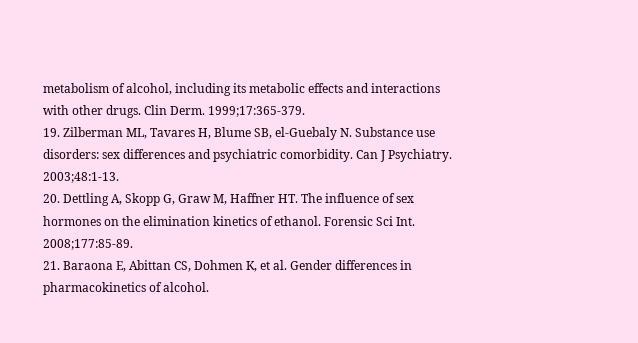metabolism of alcohol, including its metabolic effects and interactions with other drugs. Clin Derm. 1999;17:365-379.
19. Zilberman ML, Tavares H, Blume SB, el-Guebaly N. Substance use disorders: sex differences and psychiatric comorbidity. Can J Psychiatry. 2003;48:1-13.
20. Dettling A, Skopp G, Graw M, Haffner HT. The influence of sex hormones on the elimination kinetics of ethanol. Forensic Sci Int. 2008;177:85-89.
21. Baraona E, Abittan CS, Dohmen K, et al. Gender differences in pharmacokinetics of alcohol.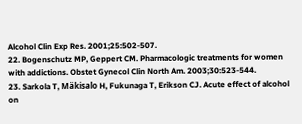Alcohol Clin Exp Res. 2001;25:502-507.
22. Bogenschutz MP, Geppert CM. Pharmacologic treatments for women with addictions. Obstet Gynecol Clin North Am. 2003;30:523-544.
23. Sarkola T, Mäkisalo H, Fukunaga T, Erikson CJ. Acute effect of alcohol on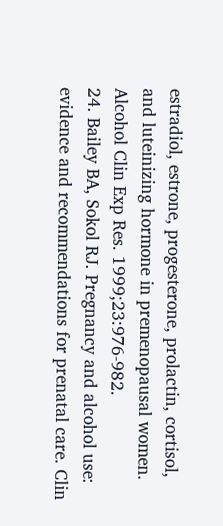estradiol, estrone, progesterone, prolactin, cortisol, and luteinizing hormone in premenopausal women. Alcohol Clin Exp Res. 1999;23:976-982.
24. Bailey BA, Sokol RJ. Pregnancy and alcohol use: evidence and recommendations for prenatal care. Clin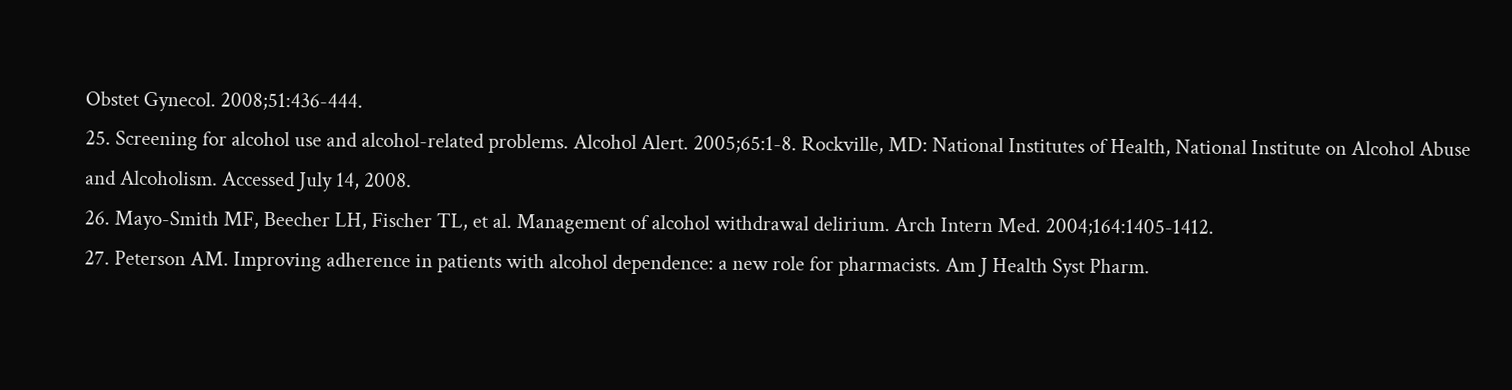Obstet Gynecol. 2008;51:436-444.
25. Screening for alcohol use and alcohol-related problems. Alcohol Alert. 2005;65:1-8. Rockville, MD: National Institutes of Health, National Institute on Alcohol Abuse and Alcoholism. Accessed July 14, 2008.
26. Mayo-Smith MF, Beecher LH, Fischer TL, et al. Management of alcohol withdrawal delirium. Arch Intern Med. 2004;164:1405-1412.
27. Peterson AM. Improving adherence in patients with alcohol dependence: a new role for pharmacists. Am J Health Syst Pharm.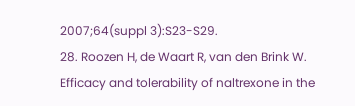2007;64(suppl 3):S23-S29.
28. Roozen H, de Waart R, van den Brink W. Efficacy and tolerability of naltrexone in the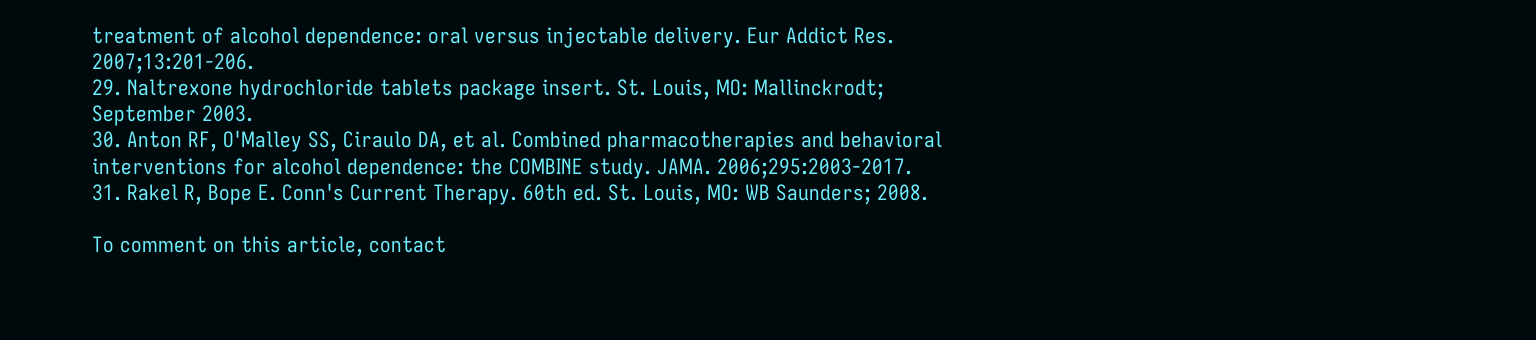treatment of alcohol dependence: oral versus injectable delivery. Eur Addict Res. 2007;13:201-206.
29. Naltrexone hydrochloride tablets package insert. St. Louis, MO: Mallinckrodt; September 2003.
30. Anton RF, O'Malley SS, Ciraulo DA, et al. Combined pharmacotherapies and behavioral interventions for alcohol dependence: the COMBINE study. JAMA. 2006;295:2003-2017.
31. Rakel R, Bope E. Conn's Current Therapy. 60th ed. St. Louis, MO: WB Saunders; 2008.

To comment on this article, contact